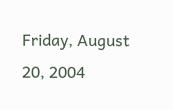Friday, August 20, 2004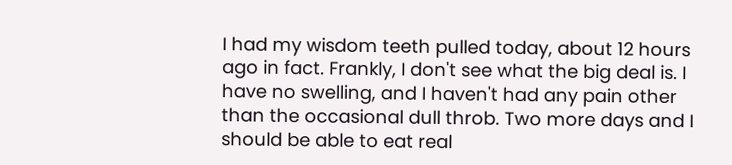I had my wisdom teeth pulled today, about 12 hours ago in fact. Frankly, I don't see what the big deal is. I have no swelling, and I haven't had any pain other than the occasional dull throb. Two more days and I should be able to eat real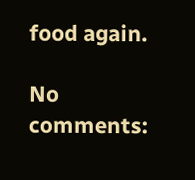food again.

No comments: